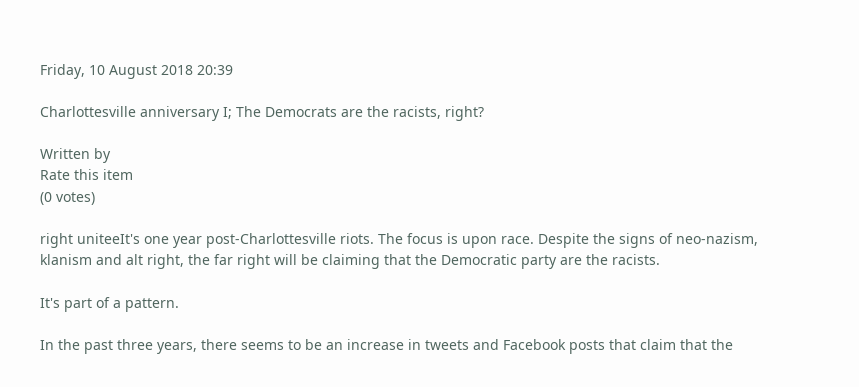Friday, 10 August 2018 20:39

Charlottesville anniversary I; The Democrats are the racists, right?

Written by
Rate this item
(0 votes)

right uniteeIt's one year post-Charlottesville riots. The focus is upon race. Despite the signs of neo-nazism, klanism and alt right, the far right will be claiming that the Democratic party are the racists.

It's part of a pattern.

In the past three years, there seems to be an increase in tweets and Facebook posts that claim that the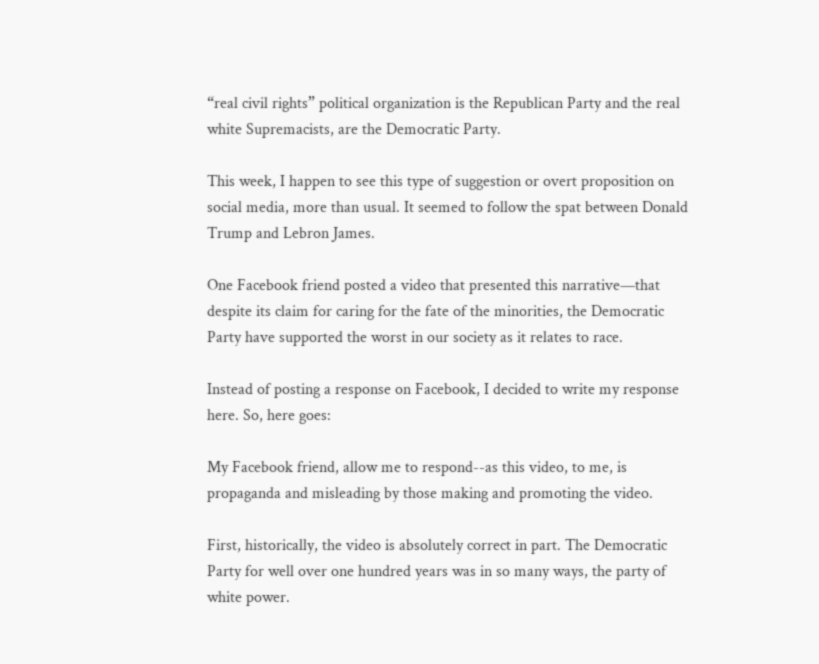“real civil rights” political organization is the Republican Party and the real white Supremacists, are the Democratic Party.

This week, I happen to see this type of suggestion or overt proposition on social media, more than usual. It seemed to follow the spat between Donald Trump and Lebron James.

One Facebook friend posted a video that presented this narrative—that despite its claim for caring for the fate of the minorities, the Democratic Party have supported the worst in our society as it relates to race.

Instead of posting a response on Facebook, I decided to write my response here. So, here goes:

My Facebook friend, allow me to respond--as this video, to me, is propaganda and misleading by those making and promoting the video.

First, historically, the video is absolutely correct in part. The Democratic Party for well over one hundred years was in so many ways, the party of white power.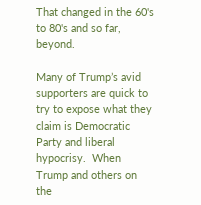That changed in the 60's to 80's and so far, beyond.

Many of Trump’s avid supporters are quick to try to expose what they claim is Democratic Party and liberal hypocrisy.  When Trump and others on the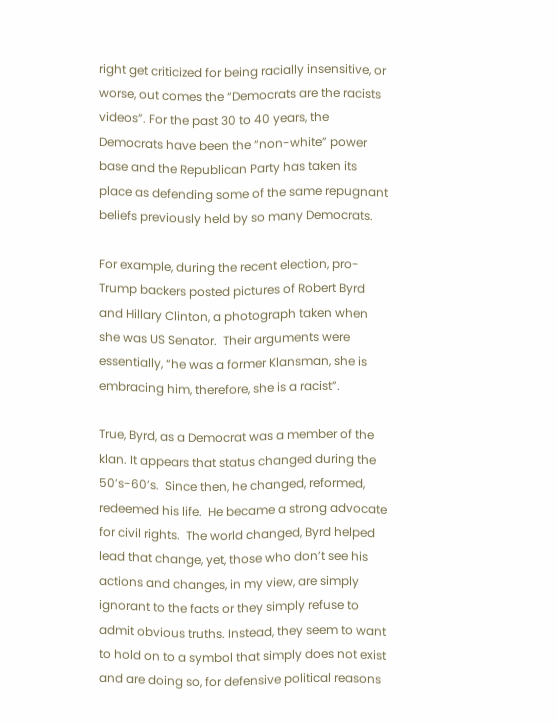right get criticized for being racially insensitive, or worse, out comes the “Democrats are the racists videos”. For the past 30 to 40 years, the Democrats have been the “non-white” power base and the Republican Party has taken its place as defending some of the same repugnant beliefs previously held by so many Democrats.

For example, during the recent election, pro-Trump backers posted pictures of Robert Byrd and Hillary Clinton, a photograph taken when she was US Senator.  Their arguments were essentially, “he was a former Klansman, she is embracing him, therefore, she is a racist”.

True, Byrd, as a Democrat was a member of the klan. It appears that status changed during the 50’s-60’s.  Since then, he changed, reformed, redeemed his life.  He became a strong advocate for civil rights.  The world changed, Byrd helped lead that change, yet, those who don’t see his actions and changes, in my view, are simply ignorant to the facts or they simply refuse to admit obvious truths. Instead, they seem to want to hold on to a symbol that simply does not exist and are doing so, for defensive political reasons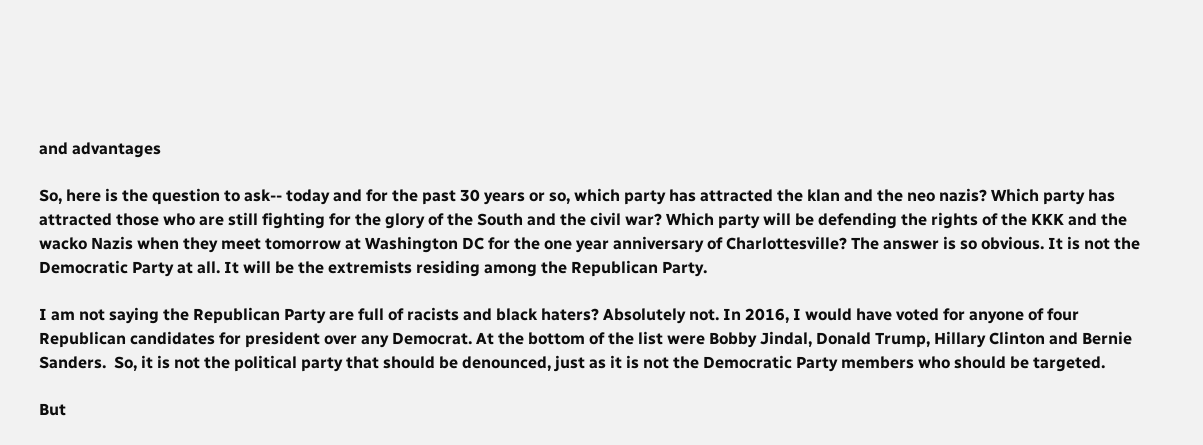and advantages

So, here is the question to ask-- today and for the past 30 years or so, which party has attracted the klan and the neo nazis? Which party has attracted those who are still fighting for the glory of the South and the civil war? Which party will be defending the rights of the KKK and the wacko Nazis when they meet tomorrow at Washington DC for the one year anniversary of Charlottesville? The answer is so obvious. It is not the Democratic Party at all. It will be the extremists residing among the Republican Party.

I am not saying the Republican Party are full of racists and black haters? Absolutely not. In 2016, I would have voted for anyone of four Republican candidates for president over any Democrat. At the bottom of the list were Bobby Jindal, Donald Trump, Hillary Clinton and Bernie Sanders.  So, it is not the political party that should be denounced, just as it is not the Democratic Party members who should be targeted.

But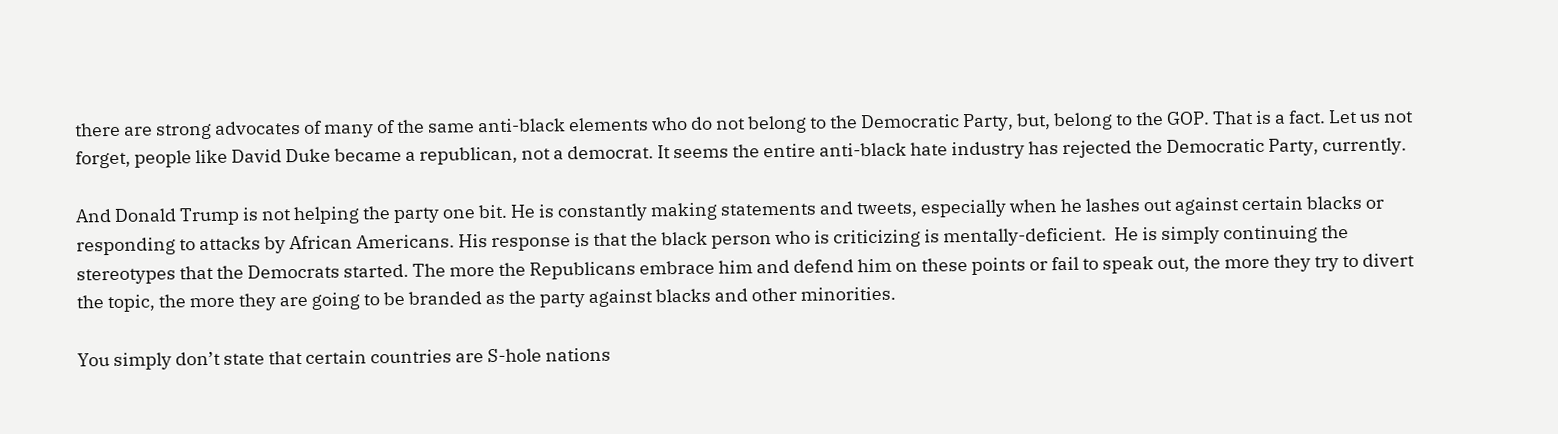there are strong advocates of many of the same anti-black elements who do not belong to the Democratic Party, but, belong to the GOP. That is a fact. Let us not forget, people like David Duke became a republican, not a democrat. It seems the entire anti-black hate industry has rejected the Democratic Party, currently.

And Donald Trump is not helping the party one bit. He is constantly making statements and tweets, especially when he lashes out against certain blacks or responding to attacks by African Americans. His response is that the black person who is criticizing is mentally-deficient.  He is simply continuing the  stereotypes that the Democrats started. The more the Republicans embrace him and defend him on these points or fail to speak out, the more they try to divert the topic, the more they are going to be branded as the party against blacks and other minorities.

You simply don’t state that certain countries are S-hole nations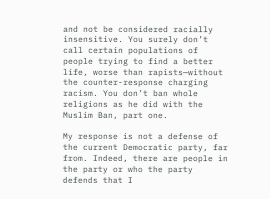and not be considered racially insensitive. You surely don’t call certain populations of people trying to find a better life, worse than rapists—without the counter-response charging racism. You don’t ban whole religions as he did with the Muslim Ban, part one.

My response is not a defense of the current Democratic party, far from. Indeed, there are people in the party or who the party defends that I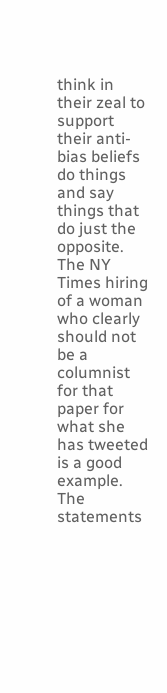think in their zeal to support their anti-bias beliefs do things and say things that do just the opposite. The NY Times hiring of a woman who clearly should not be a columnist for that paper for what she has tweeted is a good example. The statements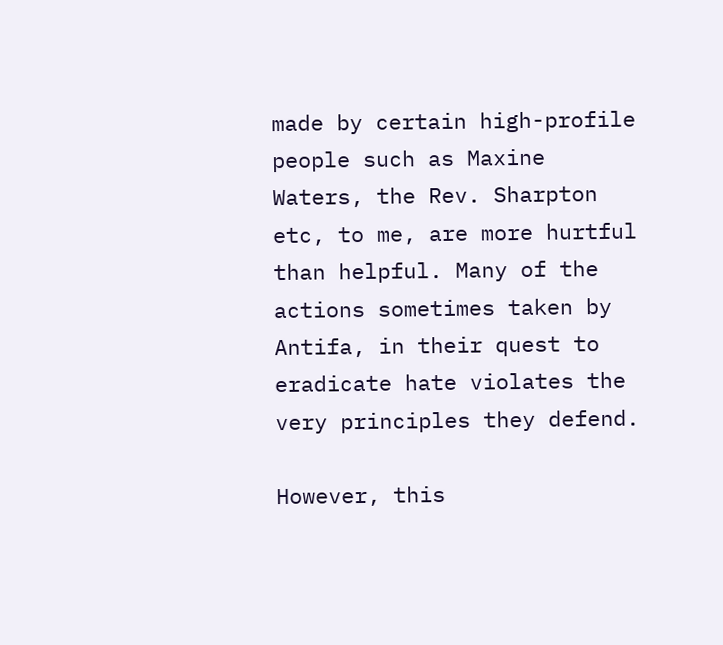made by certain high-profile people such as Maxine Waters, the Rev. Sharpton etc, to me, are more hurtful than helpful. Many of the actions sometimes taken by Antifa, in their quest to eradicate hate violates the very principles they defend.

However, this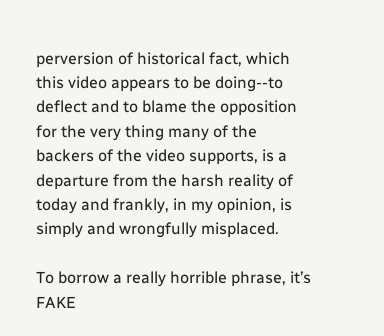perversion of historical fact, which this video appears to be doing--to deflect and to blame the opposition for the very thing many of the backers of the video supports, is a departure from the harsh reality of today and frankly, in my opinion, is simply and wrongfully misplaced.

To borrow a really horrible phrase, it’s  FAKE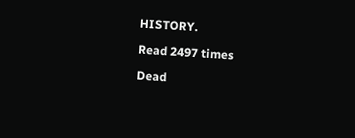HISTORY.

Read 2497 times

Dead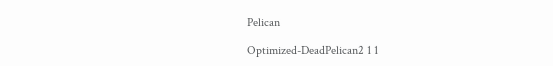Pelican

Optimized-DeadPelican2 1 1